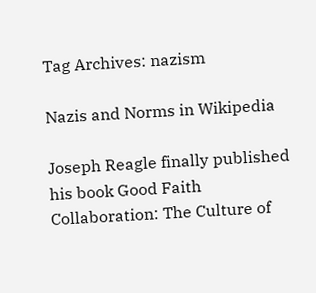Tag Archives: nazism

Nazis and Norms in Wikipedia

Joseph Reagle finally published his book Good Faith Collaboration: The Culture of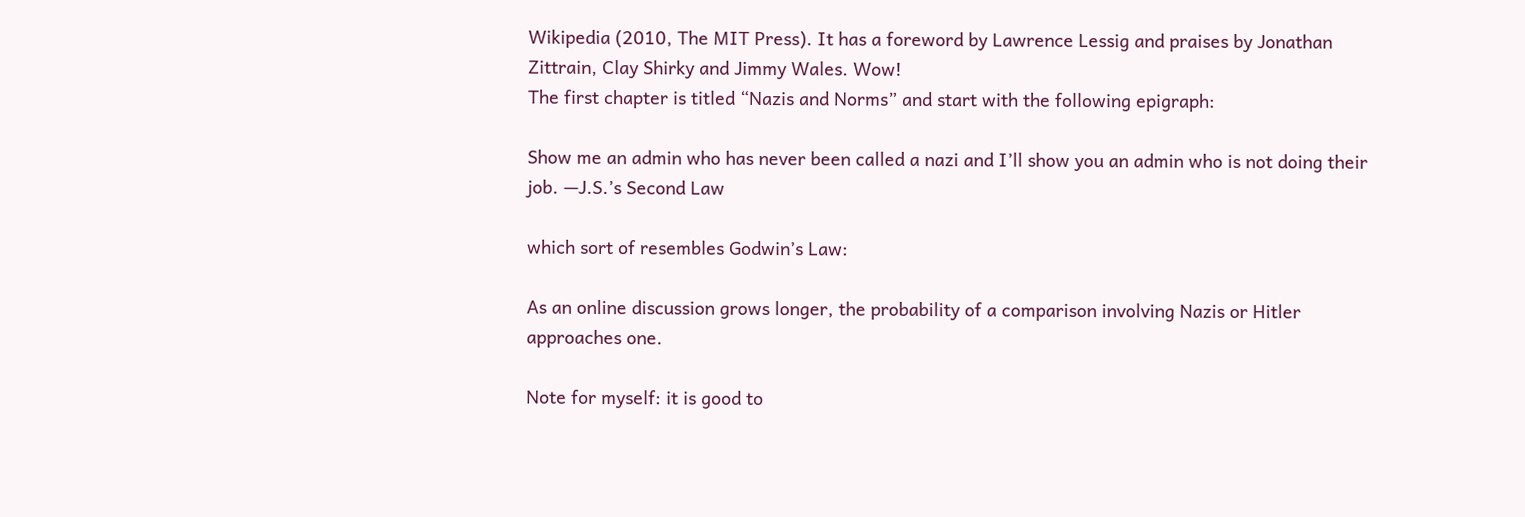Wikipedia (2010, The MIT Press). It has a foreword by Lawrence Lessig and praises by Jonathan Zittrain, Clay Shirky and Jimmy Wales. Wow!
The first chapter is titled “Nazis and Norms” and start with the following epigraph:

Show me an admin who has never been called a nazi and I’ll show you an admin who is not doing their job. —J.S.’s Second Law

which sort of resembles Godwin’s Law:

As an online discussion grows longer, the probability of a comparison involving Nazis or Hitler approaches one.

Note for myself: it is good to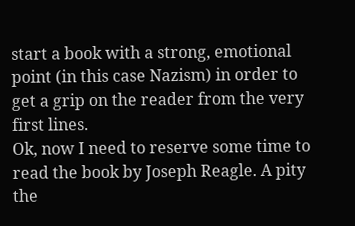start a book with a strong, emotional point (in this case Nazism) in order to get a grip on the reader from the very first lines.
Ok, now I need to reserve some time to read the book by Joseph Reagle. A pity the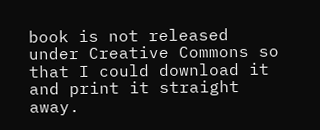book is not released under Creative Commons so that I could download it and print it straight away.